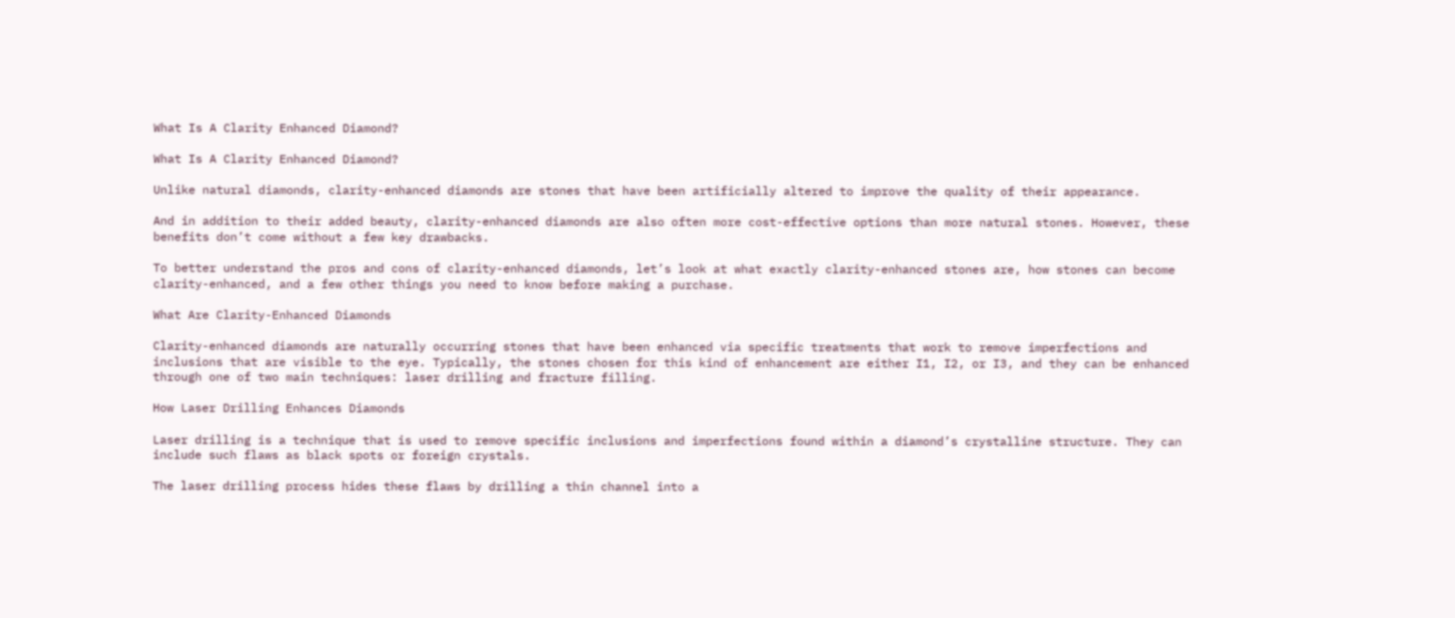What Is A Clarity Enhanced Diamond?

What Is A Clarity Enhanced Diamond?

Unlike natural diamonds, clarity-enhanced diamonds are stones that have been artificially altered to improve the quality of their appearance.

And in addition to their added beauty, clarity-enhanced diamonds are also often more cost-effective options than more natural stones. However, these benefits don’t come without a few key drawbacks.

To better understand the pros and cons of clarity-enhanced diamonds, let’s look at what exactly clarity-enhanced stones are, how stones can become clarity-enhanced, and a few other things you need to know before making a purchase.

What Are Clarity-Enhanced Diamonds

Clarity-enhanced diamonds are naturally occurring stones that have been enhanced via specific treatments that work to remove imperfections and inclusions that are visible to the eye. Typically, the stones chosen for this kind of enhancement are either I1, I2, or I3, and they can be enhanced through one of two main techniques: laser drilling and fracture filling.

How Laser Drilling Enhances Diamonds

Laser drilling is a technique that is used to remove specific inclusions and imperfections found within a diamond’s crystalline structure. They can include such flaws as black spots or foreign crystals.

The laser drilling process hides these flaws by drilling a thin channel into a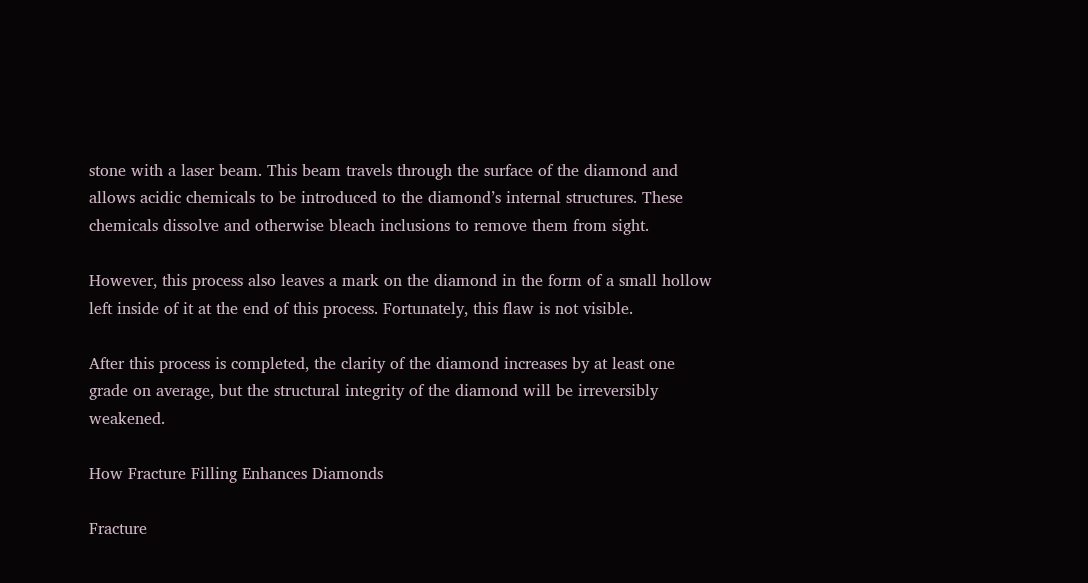stone with a laser beam. This beam travels through the surface of the diamond and allows acidic chemicals to be introduced to the diamond’s internal structures. These chemicals dissolve and otherwise bleach inclusions to remove them from sight.

However, this process also leaves a mark on the diamond in the form of a small hollow left inside of it at the end of this process. Fortunately, this flaw is not visible.

After this process is completed, the clarity of the diamond increases by at least one grade on average, but the structural integrity of the diamond will be irreversibly weakened.

How Fracture Filling Enhances Diamonds

Fracture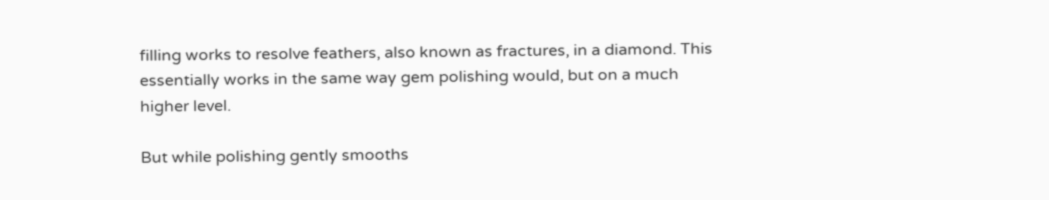filling works to resolve feathers, also known as fractures, in a diamond. This essentially works in the same way gem polishing would, but on a much higher level.

But while polishing gently smooths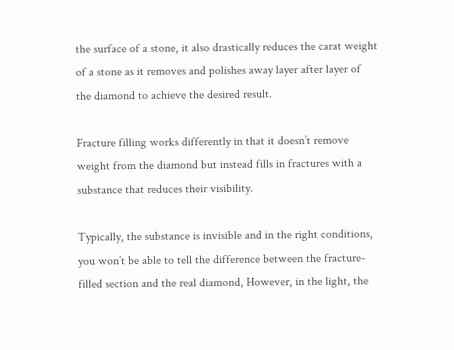the surface of a stone, it also drastically reduces the carat weight of a stone as it removes and polishes away layer after layer of the diamond to achieve the desired result.

Fracture filling works differently in that it doesn’t remove weight from the diamond but instead fills in fractures with a substance that reduces their visibility.

Typically, the substance is invisible and in the right conditions, you won’t be able to tell the difference between the fracture-filled section and the real diamond, However, in the light, the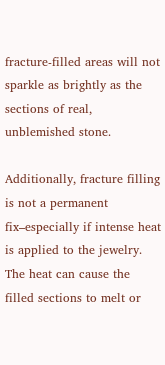fracture-filled areas will not sparkle as brightly as the sections of real, unblemished stone.

Additionally, fracture filling is not a permanent fix–especially if intense heat is applied to the jewelry. The heat can cause the filled sections to melt or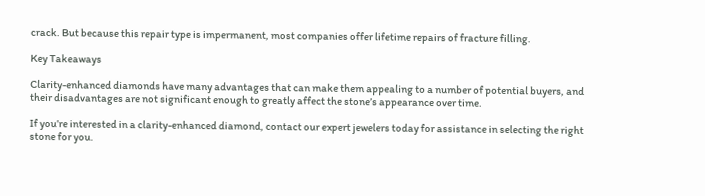crack. But because this repair type is impermanent, most companies offer lifetime repairs of fracture filling.

Key Takeaways

Clarity-enhanced diamonds have many advantages that can make them appealing to a number of potential buyers, and their disadvantages are not significant enough to greatly affect the stone’s appearance over time.

If you’re interested in a clarity-enhanced diamond, contact our expert jewelers today for assistance in selecting the right stone for you.